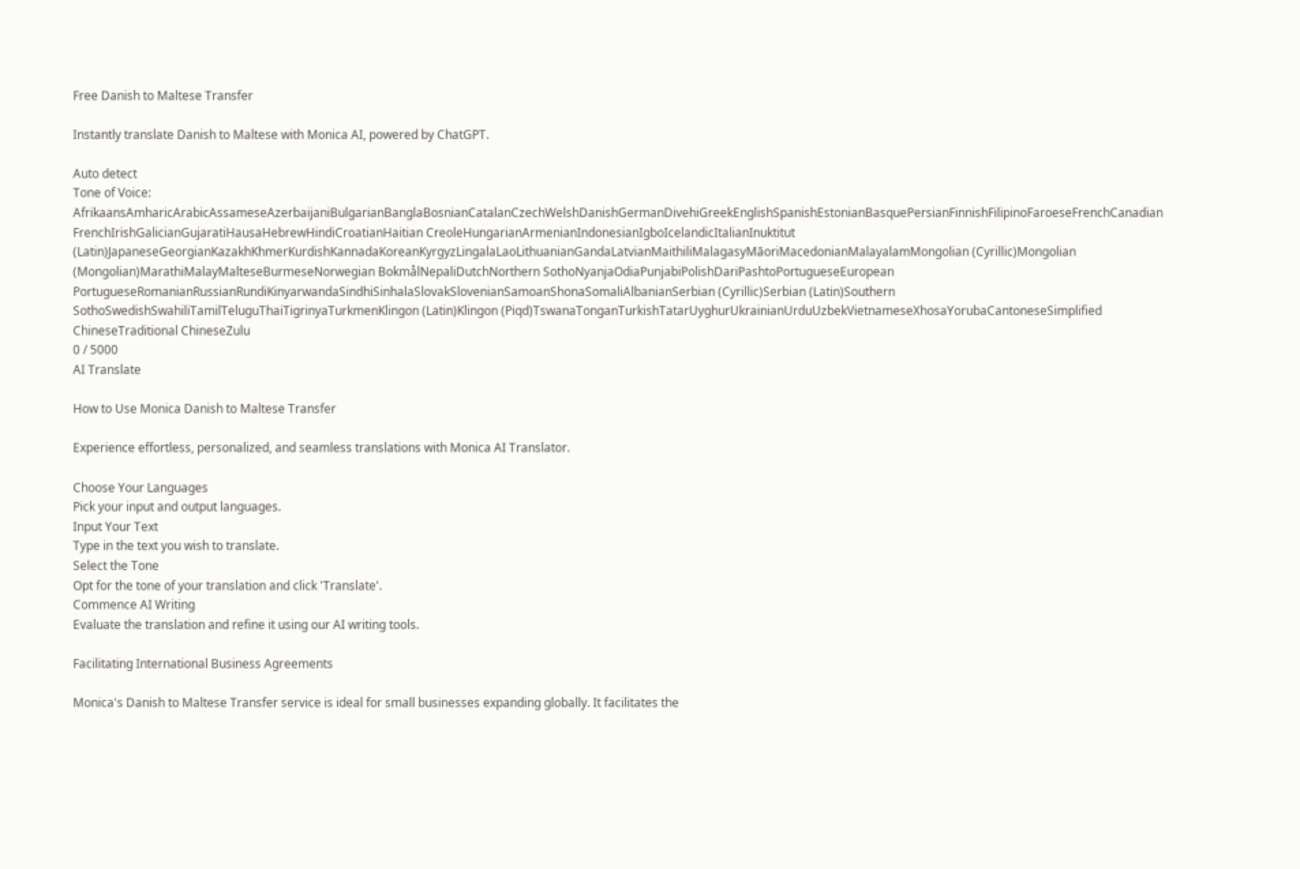Free Danish to Maltese Transfer

Instantly translate Danish to Maltese with Monica AI, powered by ChatGPT.

Auto detect
Tone of Voice:
AfrikaansAmharicArabicAssameseAzerbaijaniBulgarianBanglaBosnianCatalanCzechWelshDanishGermanDivehiGreekEnglishSpanishEstonianBasquePersianFinnishFilipinoFaroeseFrenchCanadian FrenchIrishGalicianGujaratiHausaHebrewHindiCroatianHaitian CreoleHungarianArmenianIndonesianIgboIcelandicItalianInuktitut (Latin)JapaneseGeorgianKazakhKhmerKurdishKannadaKoreanKyrgyzLingalaLaoLithuanianGandaLatvianMaithiliMalagasyMāoriMacedonianMalayalamMongolian (Cyrillic)Mongolian (Mongolian)MarathiMalayMalteseBurmeseNorwegian BokmålNepaliDutchNorthern SothoNyanjaOdiaPunjabiPolishDariPashtoPortugueseEuropean PortugueseRomanianRussianRundiKinyarwandaSindhiSinhalaSlovakSlovenianSamoanShonaSomaliAlbanianSerbian (Cyrillic)Serbian (Latin)Southern SothoSwedishSwahiliTamilTeluguThaiTigrinyaTurkmenKlingon (Latin)Klingon (Piqd)TswanaTonganTurkishTatarUyghurUkrainianUrduUzbekVietnameseXhosaYorubaCantoneseSimplified ChineseTraditional ChineseZulu
0 / 5000
AI Translate

How to Use Monica Danish to Maltese Transfer

Experience effortless, personalized, and seamless translations with Monica AI Translator.

Choose Your Languages
Pick your input and output languages.
Input Your Text
Type in the text you wish to translate.
Select the Tone
Opt for the tone of your translation and click 'Translate'.
Commence AI Writing
Evaluate the translation and refine it using our AI writing tools.

Facilitating International Business Agreements

Monica's Danish to Maltese Transfer service is ideal for small businesses expanding globally. It facilitates the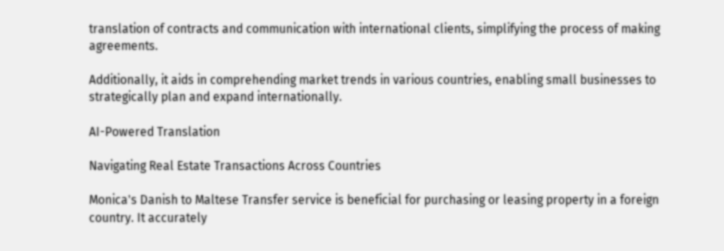translation of contracts and communication with international clients, simplifying the process of making agreements.

Additionally, it aids in comprehending market trends in various countries, enabling small businesses to strategically plan and expand internationally.

AI-Powered Translation

Navigating Real Estate Transactions Across Countries

Monica's Danish to Maltese Transfer service is beneficial for purchasing or leasing property in a foreign country. It accurately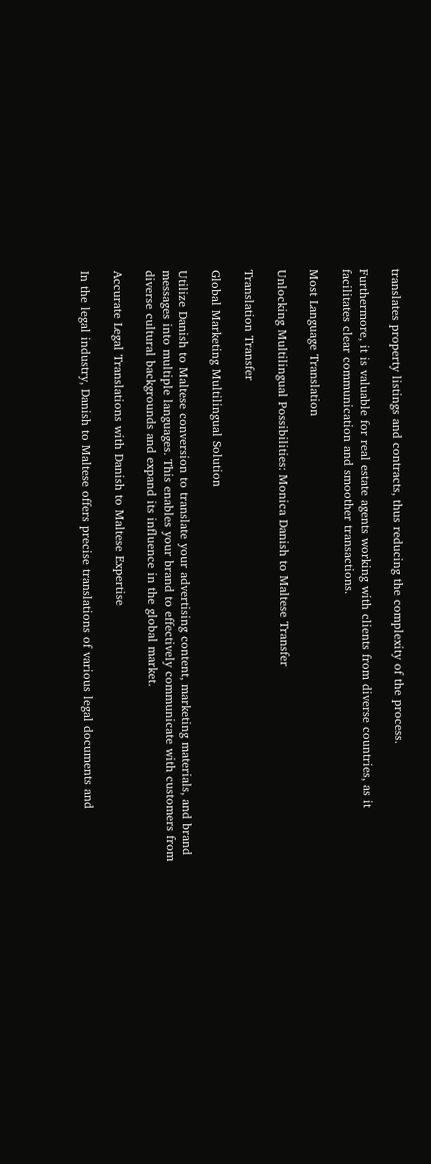translates property listings and contracts, thus reducing the complexity of the process.

Furthermore, it is valuable for real estate agents working with clients from diverse countries, as it facilitates clear communication and smoother transactions.

Most Language Translation

Unlocking Multilingual Possibilities: Monica Danish to Maltese Transfer

Translation Transfer

Global Marketing Multilingual Solution

Utilize Danish to Maltese conversion to translate your advertising content, marketing materials, and brand messages into multiple languages. This enables your brand to effectively communicate with customers from diverse cultural backgrounds and expand its influence in the global market.

Accurate Legal Translations with Danish to Maltese Expertise

In the legal industry, Danish to Maltese offers precise translations of various legal documents and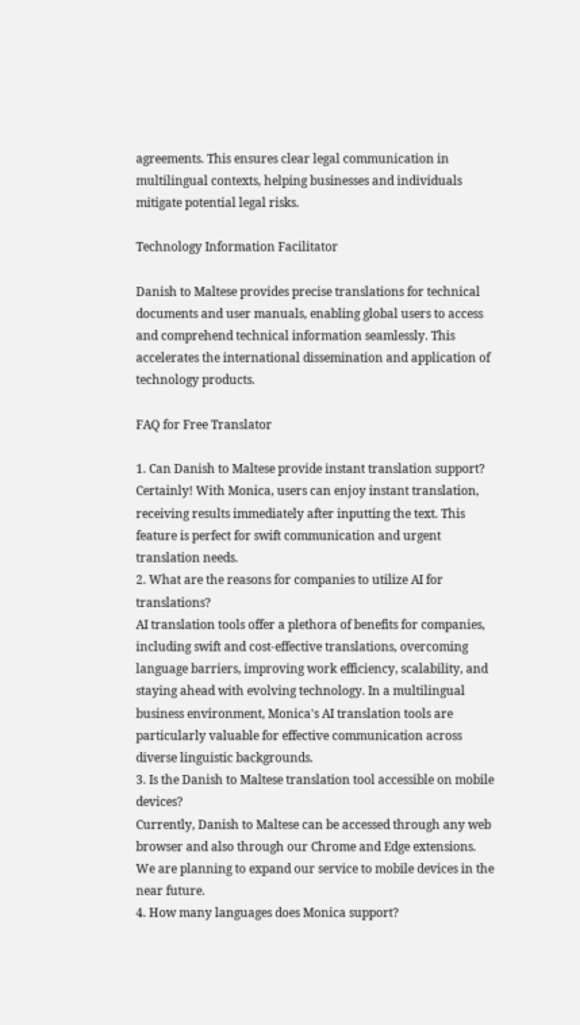agreements. This ensures clear legal communication in multilingual contexts, helping businesses and individuals mitigate potential legal risks.

Technology Information Facilitator

Danish to Maltese provides precise translations for technical documents and user manuals, enabling global users to access and comprehend technical information seamlessly. This accelerates the international dissemination and application of technology products.

FAQ for Free Translator

1. Can Danish to Maltese provide instant translation support?
Certainly! With Monica, users can enjoy instant translation, receiving results immediately after inputting the text. This feature is perfect for swift communication and urgent translation needs.
2. What are the reasons for companies to utilize AI for translations?
AI translation tools offer a plethora of benefits for companies, including swift and cost-effective translations, overcoming language barriers, improving work efficiency, scalability, and staying ahead with evolving technology. In a multilingual business environment, Monica's AI translation tools are particularly valuable for effective communication across diverse linguistic backgrounds.
3. Is the Danish to Maltese translation tool accessible on mobile devices?
Currently, Danish to Maltese can be accessed through any web browser and also through our Chrome and Edge extensions. We are planning to expand our service to mobile devices in the near future.
4. How many languages does Monica support?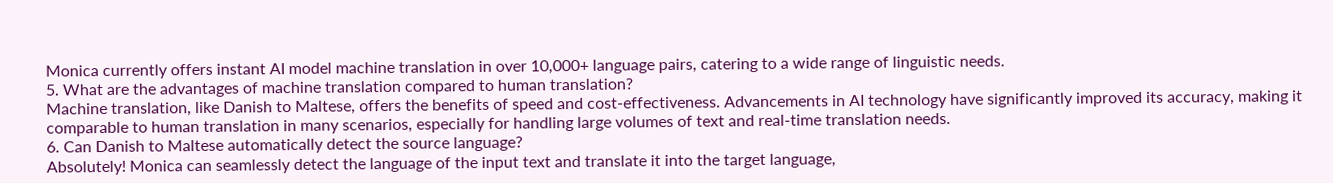Monica currently offers instant AI model machine translation in over 10,000+ language pairs, catering to a wide range of linguistic needs.
5. What are the advantages of machine translation compared to human translation?
Machine translation, like Danish to Maltese, offers the benefits of speed and cost-effectiveness. Advancements in AI technology have significantly improved its accuracy, making it comparable to human translation in many scenarios, especially for handling large volumes of text and real-time translation needs.
6. Can Danish to Maltese automatically detect the source language?
Absolutely! Monica can seamlessly detect the language of the input text and translate it into the target language,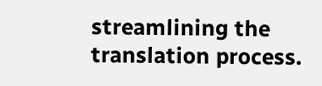streamlining the translation process.